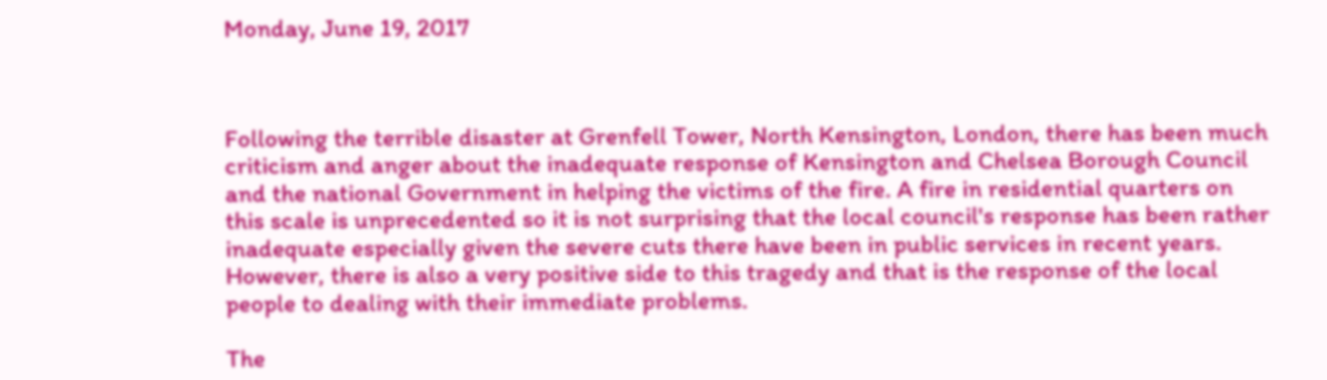Monday, June 19, 2017



Following the terrible disaster at Grenfell Tower, North Kensington, London, there has been much criticism and anger about the inadequate response of Kensington and Chelsea Borough Council and the national Government in helping the victims of the fire. A fire in residential quarters on this scale is unprecedented so it is not surprising that the local council's response has been rather inadequate especially given the severe cuts there have been in public services in recent years. However, there is also a very positive side to this tragedy and that is the response of the local people to dealing with their immediate problems.

The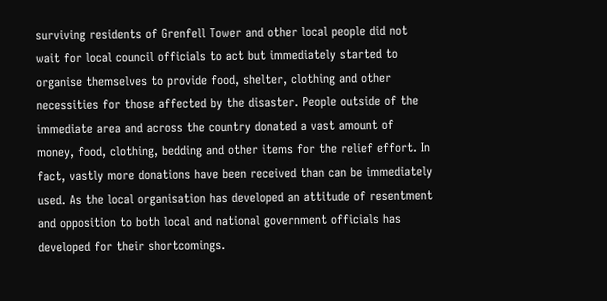surviving residents of Grenfell Tower and other local people did not wait for local council officials to act but immediately started to organise themselves to provide food, shelter, clothing and other necessities for those affected by the disaster. People outside of the immediate area and across the country donated a vast amount of money, food, clothing, bedding and other items for the relief effort. In fact, vastly more donations have been received than can be immediately used. As the local organisation has developed an attitude of resentment and opposition to both local and national government officials has developed for their shortcomings.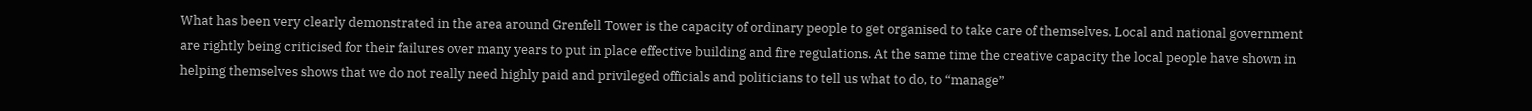What has been very clearly demonstrated in the area around Grenfell Tower is the capacity of ordinary people to get organised to take care of themselves. Local and national government are rightly being criticised for their failures over many years to put in place effective building and fire regulations. At the same time the creative capacity the local people have shown in helping themselves shows that we do not really need highly paid and privileged officials and politicians to tell us what to do, to “manage”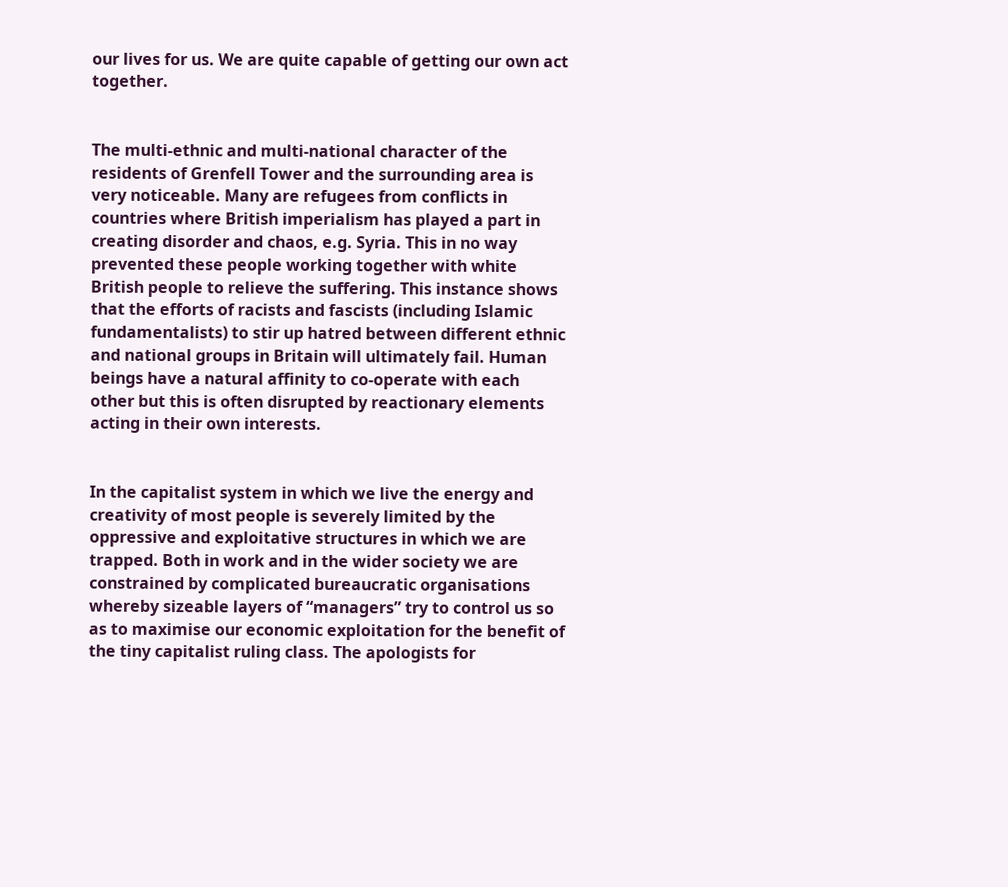our lives for us. We are quite capable of getting our own act together.


The multi-ethnic and multi-national character of the residents of Grenfell Tower and the surrounding area is very noticeable. Many are refugees from conflicts in countries where British imperialism has played a part in creating disorder and chaos, e.g. Syria. This in no way prevented these people working together with white British people to relieve the suffering. This instance shows that the efforts of racists and fascists (including Islamic fundamentalists) to stir up hatred between different ethnic and national groups in Britain will ultimately fail. Human beings have a natural affinity to co-operate with each other but this is often disrupted by reactionary elements acting in their own interests.


In the capitalist system in which we live the energy and creativity of most people is severely limited by the oppressive and exploitative structures in which we are trapped. Both in work and in the wider society we are constrained by complicated bureaucratic organisations whereby sizeable layers of “managers” try to control us so as to maximise our economic exploitation for the benefit of the tiny capitalist ruling class. The apologists for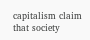capitalism claim that society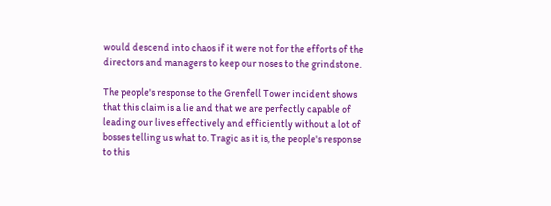would descend into chaos if it were not for the efforts of the directors and managers to keep our noses to the grindstone.

The people's response to the Grenfell Tower incident shows that this claim is a lie and that we are perfectly capable of leading our lives effectively and efficiently without a lot of bosses telling us what to. Tragic as it is, the people's response to this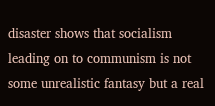disaster shows that socialism leading on to communism is not some unrealistic fantasy but a real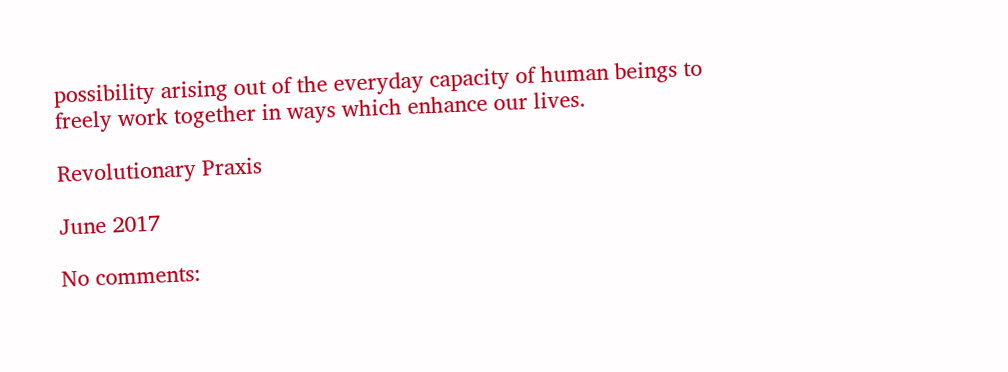possibility arising out of the everyday capacity of human beings to freely work together in ways which enhance our lives.

Revolutionary Praxis

June 2017

No comments: